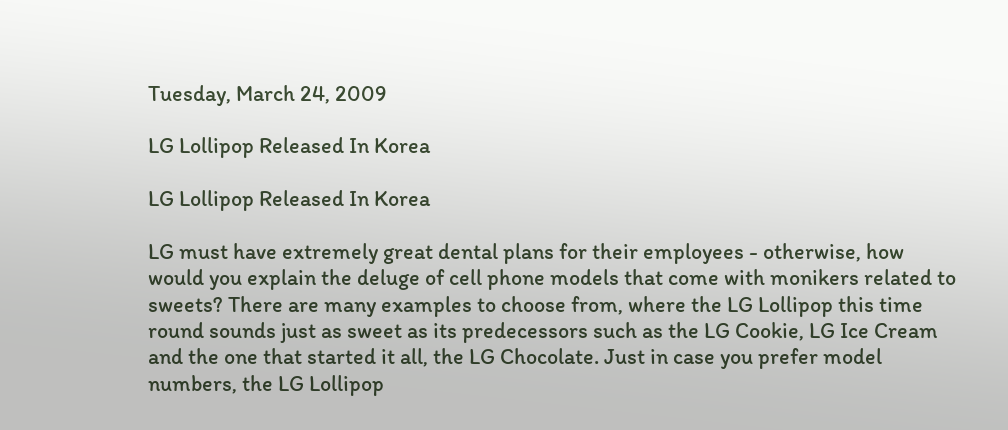Tuesday, March 24, 2009

LG Lollipop Released In Korea

LG Lollipop Released In Korea

LG must have extremely great dental plans for their employees - otherwise, how would you explain the deluge of cell phone models that come with monikers related to sweets? There are many examples to choose from, where the LG Lollipop this time round sounds just as sweet as its predecessors such as the LG Cookie, LG Ice Cream and the one that started it all, the LG Chocolate. Just in case you prefer model numbers, the LG Lollipop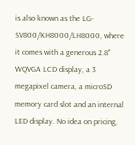is also known as the LG-SV800/KH8000/LH8000, where it comes with a generous 2.8" WQVGA LCD display, a 3 megapixel camera, a microSD memory card slot and an internal LED display. No idea on pricing,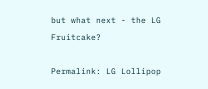but what next - the LG Fruitcake?

Permalink: LG Lollipop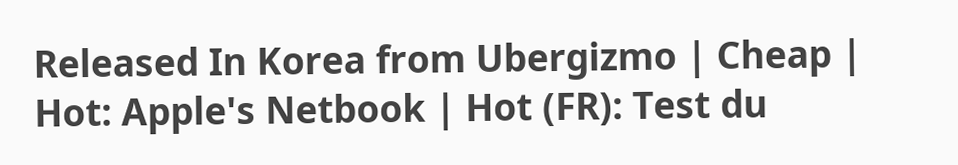Released In Korea from Ubergizmo | Cheap | Hot: Apple's Netbook | Hot (FR): Test du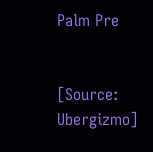Palm Pre


[Source: Ubergizmo]